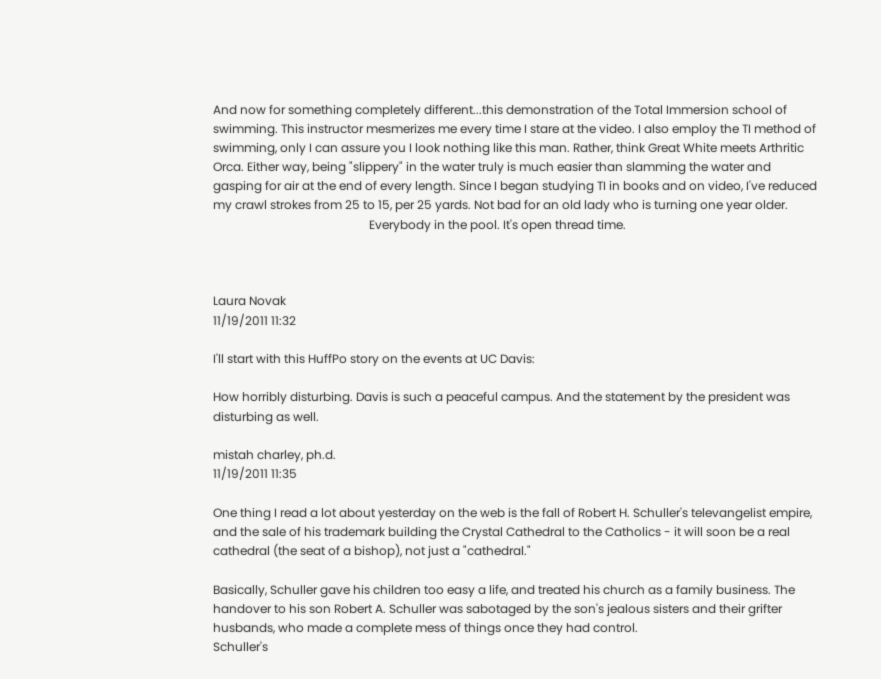And now for something completely different...this demonstration of the Total Immersion school of swimming. This instructor mesmerizes me every time I stare at the video. I also employ the TI method of swimming, only I can assure you I look nothing like this man. Rather, think Great White meets Arthritic Orca. Either way, being "slippery" in the water truly is much easier than slamming the water and gasping for air at the end of every length. Since I began studying TI in books and on video, I've reduced my crawl strokes from 25 to 15, per 25 yards. Not bad for an old lady who is turning one year older.
                                                    Everybody in the pool. It's open thread time.



Laura Novak
11/19/2011 11:32

I'll start with this HuffPo story on the events at UC Davis:

How horribly disturbing. Davis is such a peaceful campus. And the statement by the president was disturbing as well.

mistah charley, ph.d.
11/19/2011 11:35

One thing I read a lot about yesterday on the web is the fall of Robert H. Schuller's televangelist empire, and the sale of his trademark building the Crystal Cathedral to the Catholics - it will soon be a real cathedral (the seat of a bishop), not just a "cathedral."

Basically, Schuller gave his children too easy a life, and treated his church as a family business. The handover to his son Robert A. Schuller was sabotaged by the son's jealous sisters and their grifter husbands, who made a complete mess of things once they had control.
Schuller's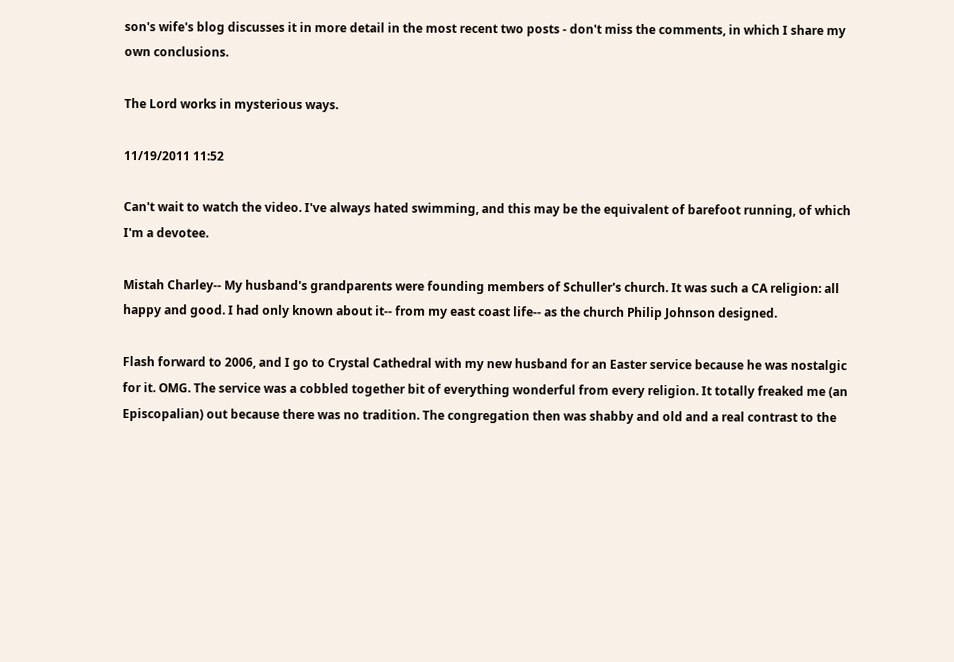son's wife's blog discusses it in more detail in the most recent two posts - don't miss the comments, in which I share my own conclusions.

The Lord works in mysterious ways.

11/19/2011 11:52

Can't wait to watch the video. I've always hated swimming, and this may be the equivalent of barefoot running, of which I'm a devotee.

Mistah Charley-- My husband's grandparents were founding members of Schuller's church. It was such a CA religion: all happy and good. I had only known about it-- from my east coast life-- as the church Philip Johnson designed.

Flash forward to 2006, and I go to Crystal Cathedral with my new husband for an Easter service because he was nostalgic for it. OMG. The service was a cobbled together bit of everything wonderful from every religion. It totally freaked me (an Episcopalian) out because there was no tradition. The congregation then was shabby and old and a real contrast to the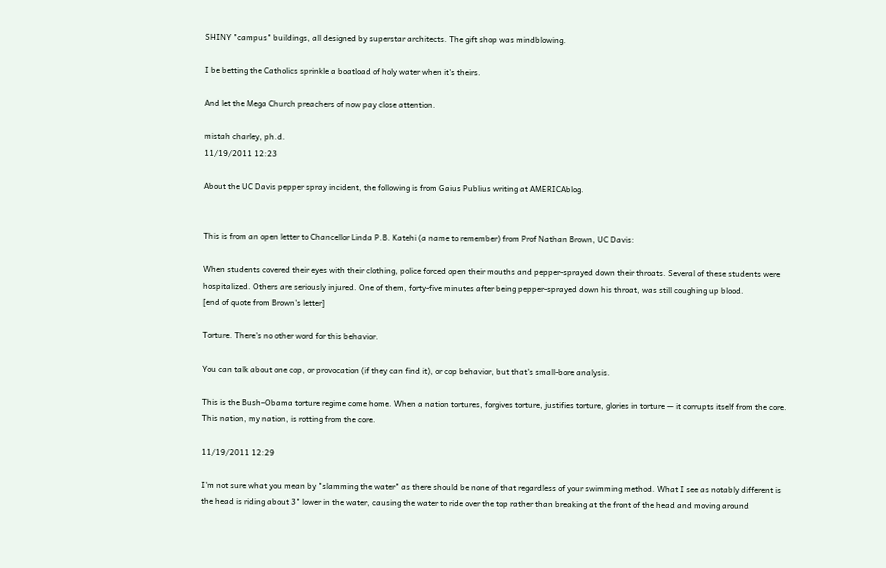SHINY "campus" buildings, all designed by superstar architects. The gift shop was mindblowing.

I be betting the Catholics sprinkle a boatload of holy water when it's theirs.

And let the Mega Church preachers of now pay close attention.

mistah charley, ph.d.
11/19/2011 12:23

About the UC Davis pepper spray incident, the following is from Gaius Publius writing at AMERICAblog.


This is from an open letter to Chancellor Linda P.B. Katehi (a name to remember) from Prof Nathan Brown, UC Davis:

When students covered their eyes with their clothing, police forced open their mouths and pepper-sprayed down their throats. Several of these students were hospitalized. Others are seriously injured. One of them, forty-five minutes after being pepper-sprayed down his throat, was still coughing up blood.
[end of quote from Brown's letter]

Torture. There's no other word for this behavior.

You can talk about one cop, or provocation (if they can find it), or cop behavior, but that's small-bore analysis.

This is the Bush–Obama torture regime come home. When a nation tortures, forgives torture, justifies torture, glories in torture — it corrupts itself from the core. This nation, my nation, is rotting from the core.

11/19/2011 12:29

I'm not sure what you mean by "slamming the water" as there should be none of that regardless of your swimming method. What I see as notably different is the head is riding about 3" lower in the water, causing the water to ride over the top rather than breaking at the front of the head and moving around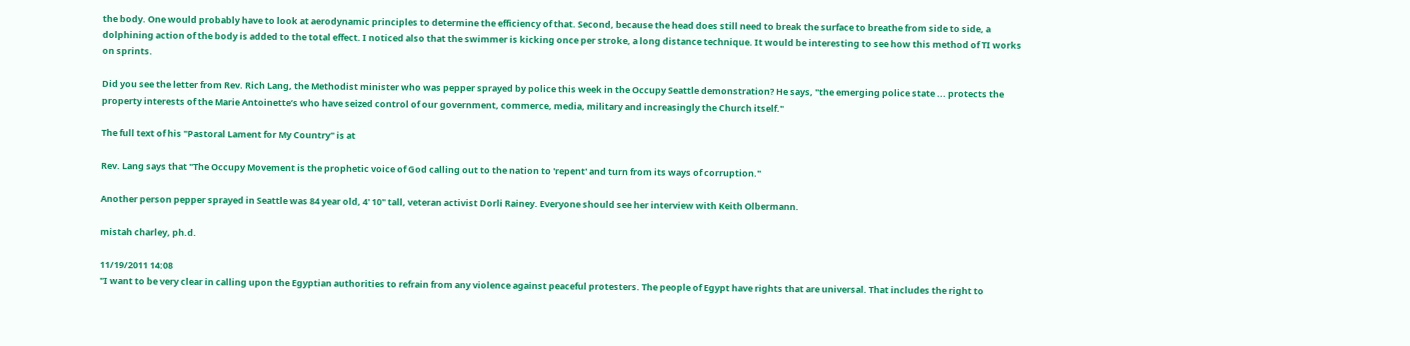the body. One would probably have to look at aerodynamic principles to determine the efficiency of that. Second, because the head does still need to break the surface to breathe from side to side, a dolphining action of the body is added to the total effect. I noticed also that the swimmer is kicking once per stroke, a long distance technique. It would be interesting to see how this method of TI works on sprints.

Did you see the letter from Rev. Rich Lang, the Methodist minister who was pepper sprayed by police this week in the Occupy Seattle demonstration? He says, "the emerging police state ... protects the property interests of the Marie Antoinette’s who have seized control of our government, commerce, media, military and increasingly the Church itself."

The full text of his "Pastoral Lament for My Country" is at

Rev. Lang says that "The Occupy Movement is the prophetic voice of God calling out to the nation to 'repent' and turn from its ways of corruption."

Another person pepper sprayed in Seattle was 84 year old, 4' 10" tall, veteran activist Dorli Rainey. Everyone should see her interview with Keith Olbermann.

mistah charley, ph.d.

11/19/2011 14:08
"I want to be very clear in calling upon the Egyptian authorities to refrain from any violence against peaceful protesters. The people of Egypt have rights that are universal. That includes the right to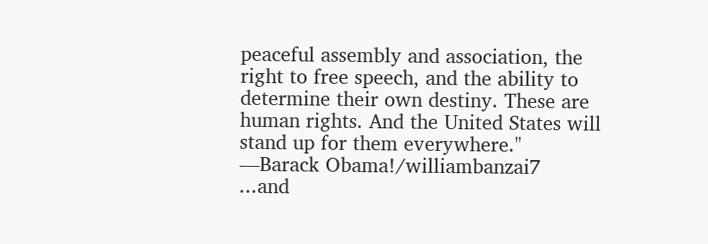peaceful assembly and association, the right to free speech, and the ability to determine their own destiny. These are human rights. And the United States will stand up for them everywhere." —Barack Obama!/williambanzai7
...and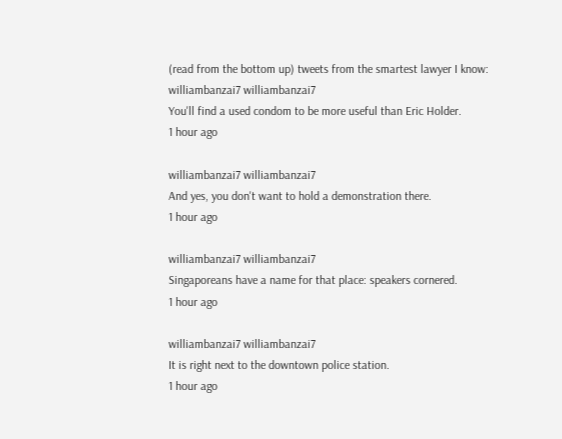(read from the bottom up) tweets from the smartest lawyer I know:
williambanzai7 williambanzai7
You'll find a used condom to be more useful than Eric Holder.
1 hour ago

williambanzai7 williambanzai7
And yes, you don't want to hold a demonstration there.
1 hour ago

williambanzai7 williambanzai7
Singaporeans have a name for that place: speakers cornered.
1 hour ago

williambanzai7 williambanzai7
It is right next to the downtown police station.
1 hour ago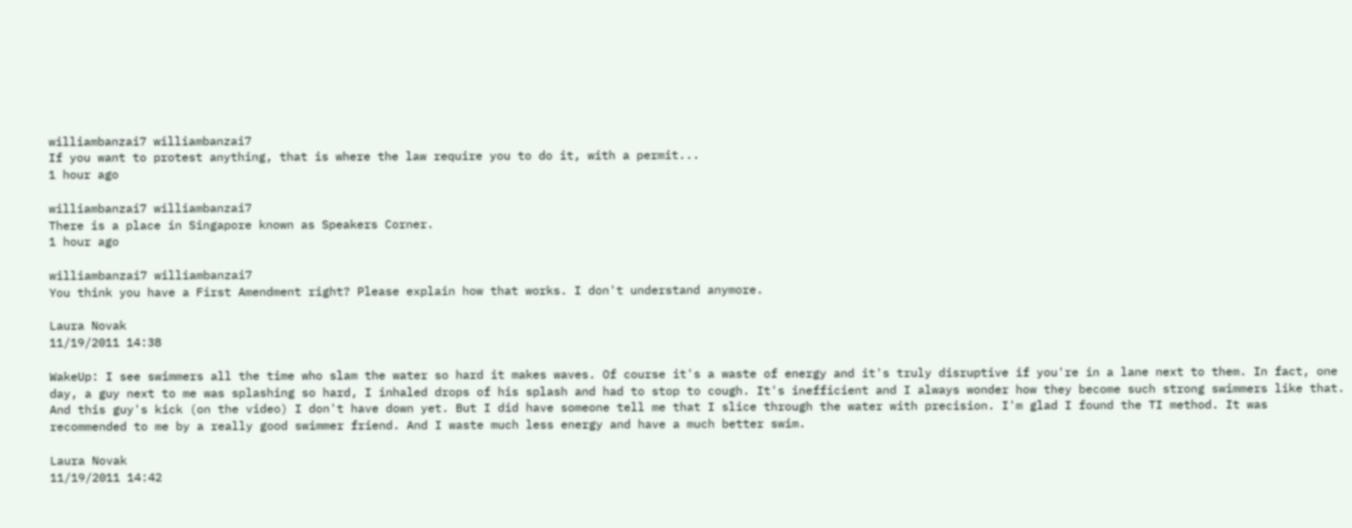williambanzai7 williambanzai7
If you want to protest anything, that is where the law require you to do it, with a permit...
1 hour ago

williambanzai7 williambanzai7
There is a place in Singapore known as Speakers Corner.
1 hour ago

williambanzai7 williambanzai7
You think you have a First Amendment right? Please explain how that works. I don't understand anymore.

Laura Novak
11/19/2011 14:38

WakeUp: I see swimmers all the time who slam the water so hard it makes waves. Of course it's a waste of energy and it's truly disruptive if you're in a lane next to them. In fact, one day, a guy next to me was splashing so hard, I inhaled drops of his splash and had to stop to cough. It's inefficient and I always wonder how they become such strong swimmers like that. And this guy's kick (on the video) I don't have down yet. But I did have someone tell me that I slice through the water with precision. I'm glad I found the TI method. It was recommended to me by a really good swimmer friend. And I waste much less energy and have a much better swim.

Laura Novak
11/19/2011 14:42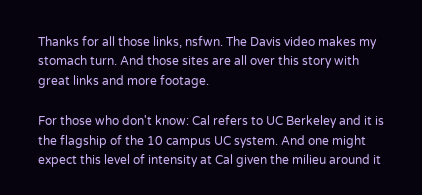Thanks for all those links, nsfwn. The Davis video makes my stomach turn. And those sites are all over this story with great links and more footage.

For those who don't know: Cal refers to UC Berkeley and it is the flagship of the 10 campus UC system. And one might expect this level of intensity at Cal given the milieu around it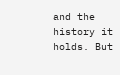and the history it holds. But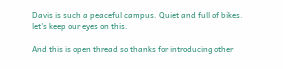Davis is such a peaceful campus. Quiet and full of bikes. let's keep our eyes on this.

And this is open thread so thanks for introducing other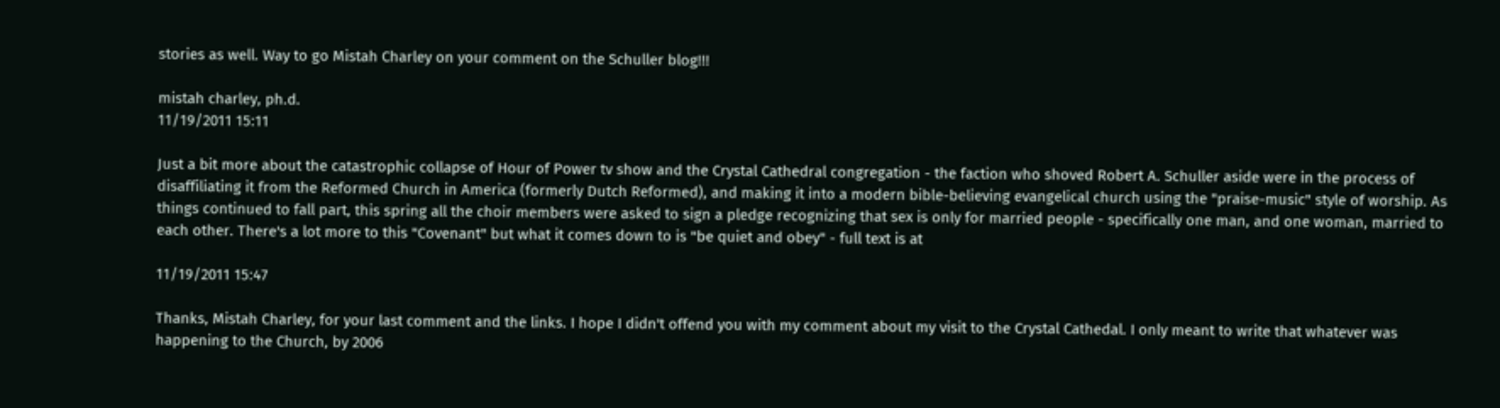stories as well. Way to go Mistah Charley on your comment on the Schuller blog!!!

mistah charley, ph.d.
11/19/2011 15:11

Just a bit more about the catastrophic collapse of Hour of Power tv show and the Crystal Cathedral congregation - the faction who shoved Robert A. Schuller aside were in the process of disaffiliating it from the Reformed Church in America (formerly Dutch Reformed), and making it into a modern bible-believing evangelical church using the "praise-music" style of worship. As things continued to fall part, this spring all the choir members were asked to sign a pledge recognizing that sex is only for married people - specifically one man, and one woman, married to each other. There's a lot more to this "Covenant" but what it comes down to is "be quiet and obey" - full text is at

11/19/2011 15:47

Thanks, Mistah Charley, for your last comment and the links. I hope I didn't offend you with my comment about my visit to the Crystal Cathedal. I only meant to write that whatever was happening to the Church, by 2006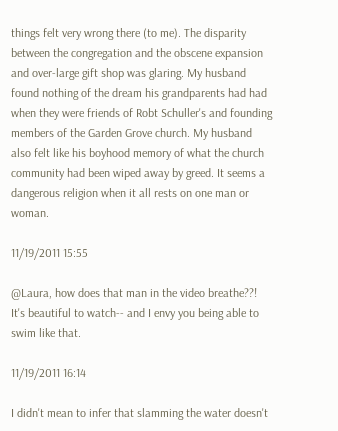things felt very wrong there (to me). The disparity between the congregation and the obscene expansion and over-large gift shop was glaring. My husband found nothing of the dream his grandparents had had when they were friends of Robt Schuller's and founding members of the Garden Grove church. My husband also felt like his boyhood memory of what the church community had been wiped away by greed. It seems a dangerous religion when it all rests on one man or woman.

11/19/2011 15:55

@Laura, how does that man in the video breathe??! It's beautiful to watch-- and I envy you being able to swim like that.

11/19/2011 16:14

I didn't mean to infer that slamming the water doesn't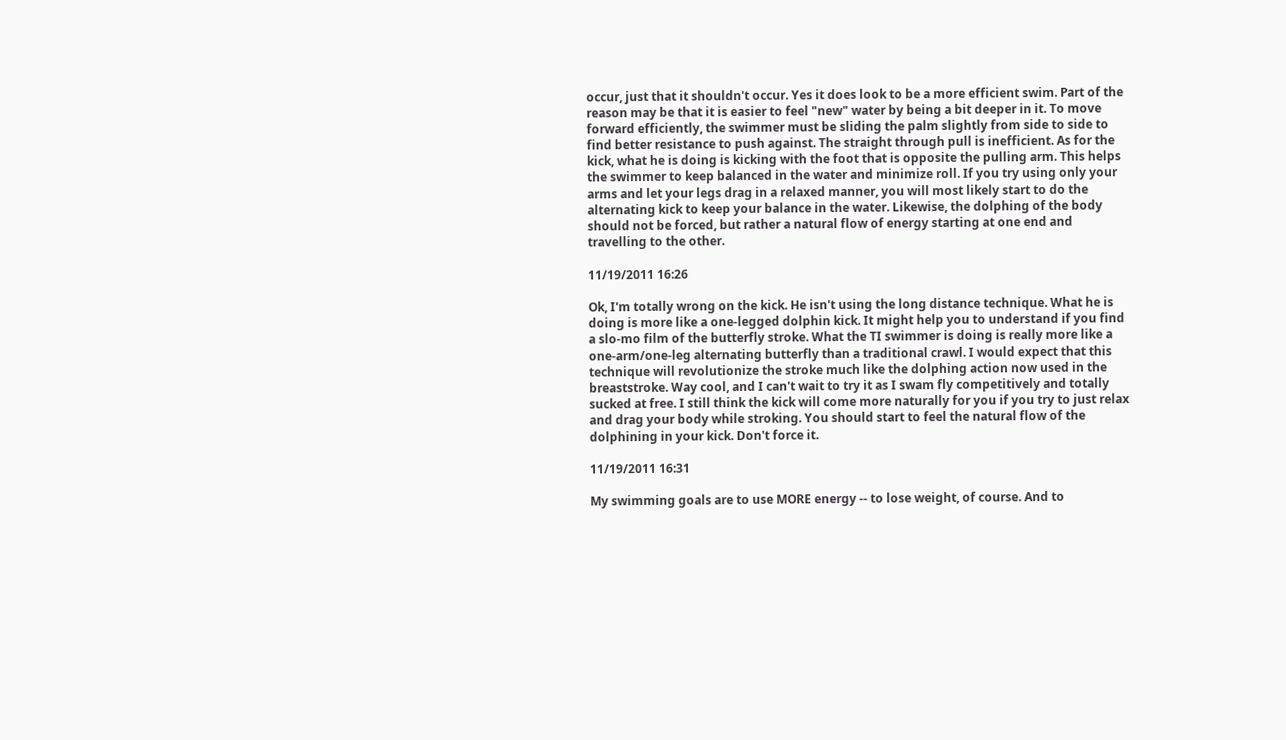occur, just that it shouldn't occur. Yes it does look to be a more efficient swim. Part of the reason may be that it is easier to feel "new" water by being a bit deeper in it. To move forward efficiently, the swimmer must be sliding the palm slightly from side to side to find better resistance to push against. The straight through pull is inefficient. As for the kick, what he is doing is kicking with the foot that is opposite the pulling arm. This helps the swimmer to keep balanced in the water and minimize roll. If you try using only your arms and let your legs drag in a relaxed manner, you will most likely start to do the alternating kick to keep your balance in the water. Likewise, the dolphing of the body should not be forced, but rather a natural flow of energy starting at one end and travelling to the other.

11/19/2011 16:26

Ok, I'm totally wrong on the kick. He isn't using the long distance technique. What he is doing is more like a one-legged dolphin kick. It might help you to understand if you find a slo-mo film of the butterfly stroke. What the TI swimmer is doing is really more like a one-arm/one-leg alternating butterfly than a traditional crawl. I would expect that this technique will revolutionize the stroke much like the dolphing action now used in the breaststroke. Way cool, and I can't wait to try it as I swam fly competitively and totally sucked at free. I still think the kick will come more naturally for you if you try to just relax and drag your body while stroking. You should start to feel the natural flow of the dolphining in your kick. Don't force it.

11/19/2011 16:31

My swimming goals are to use MORE energy -- to lose weight, of course. And to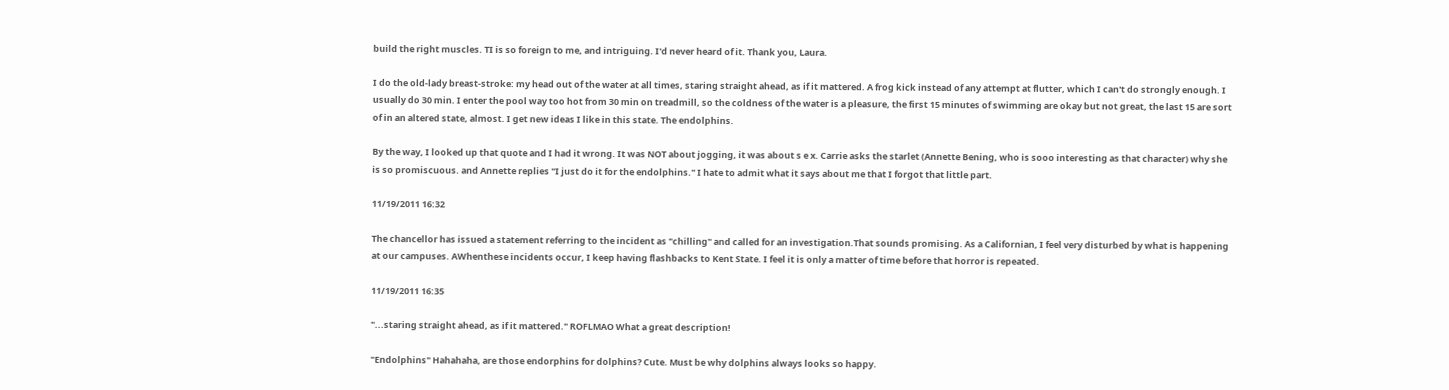build the right muscles. TI is so foreign to me, and intriguing. I'd never heard of it. Thank you, Laura.

I do the old-lady breast-stroke: my head out of the water at all times, staring straight ahead, as if it mattered. A frog kick instead of any attempt at flutter, which I can't do strongly enough. I usually do 30 min. I enter the pool way too hot from 30 min on treadmill, so the coldness of the water is a pleasure, the first 15 minutes of swimming are okay but not great, the last 15 are sort of in an altered state, almost. I get new ideas I like in this state. The endolphins.

By the way, I looked up that quote and I had it wrong. It was NOT about jogging, it was about s e x. Carrie asks the starlet (Annette Bening, who is sooo interesting as that character) why she is so promiscuous. and Annette replies "I just do it for the endolphins." I hate to admit what it says about me that I forgot that little part.

11/19/2011 16:32

The chancellor has issued a statement referring to the incident as "chilling" and called for an investigation.That sounds promising. As a Californian, I feel very disturbed by what is happening at our campuses. AWhenthese incidents occur, I keep having flashbacks to Kent State. I feel it is only a matter of time before that horror is repeated.

11/19/2011 16:35

"...staring straight ahead, as if it mattered." ROFLMAO What a great description!

"Endolphins" Hahahaha, are those endorphins for dolphins? Cute. Must be why dolphins always looks so happy.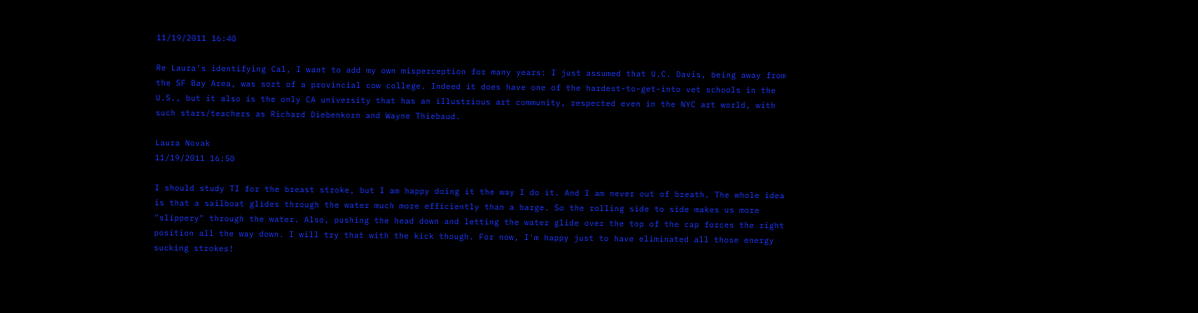11/19/2011 16:40

Re Laura's identifying Cal, I want to add my own misperception for many years: I just assumed that U.C. Davis, being away from the SF Bay Area, was sort of a provincial cow college. Indeed it does have one of the hardest-to-get-into vet schools in the U.S., but it also is the only CA university that has an illustrious art community, respected even in the NYC art world, with such stars/teachers as Richard Diebenkorn and Wayne Thiebaud.

Laura Novak
11/19/2011 16:50

I should study TI for the breast stroke, but I am happy doing it the way I do it. And I am never out of breath. The whole idea is that a sailboat glides through the water much more efficiently than a barge. So the rolling side to side makes us more "slippery" through the water. Also, pushing the head down and letting the water glide over the top of the cap forces the right position all the way down. I will try that with the kick though. For now, I'm happy just to have eliminated all those energy sucking strokes!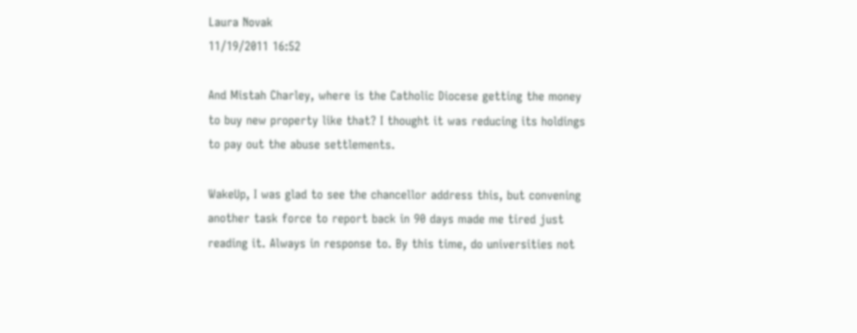Laura Novak
11/19/2011 16:52

And Mistah Charley, where is the Catholic Diocese getting the money to buy new property like that? I thought it was reducing its holdings to pay out the abuse settlements.

WakeUp, I was glad to see the chancellor address this, but convening another task force to report back in 90 days made me tired just reading it. Always in response to. By this time, do universities not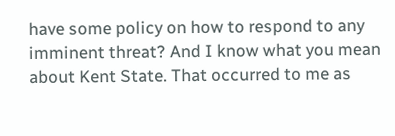have some policy on how to respond to any imminent threat? And I know what you mean about Kent State. That occurred to me as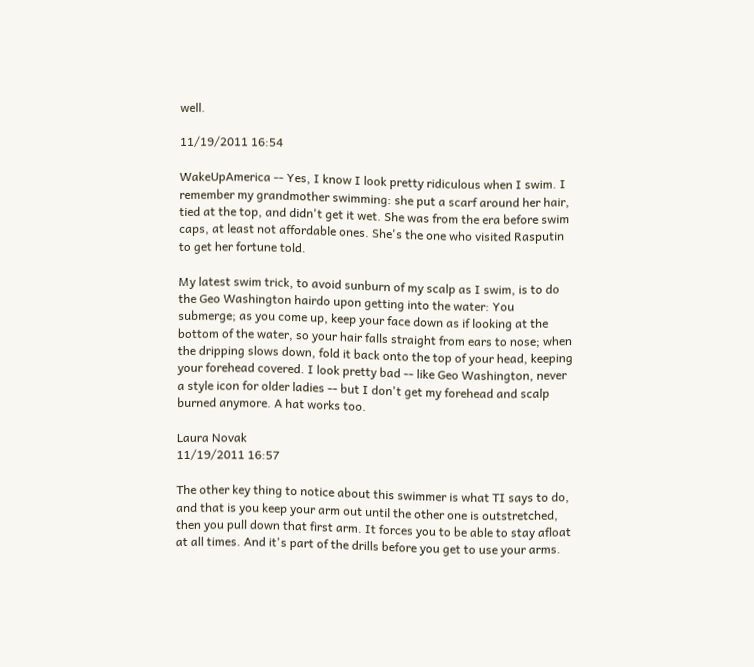well.

11/19/2011 16:54

WakeUpAmerica -- Yes, I know I look pretty ridiculous when I swim. I remember my grandmother swimming: she put a scarf around her hair, tied at the top, and didn't get it wet. She was from the era before swim caps, at least not affordable ones. She's the one who visited Rasputin to get her fortune told.

My latest swim trick, to avoid sunburn of my scalp as I swim, is to do the Geo Washington hairdo upon getting into the water: You submerge; as you come up, keep your face down as if looking at the bottom of the water, so your hair falls straight from ears to nose; when the dripping slows down, fold it back onto the top of your head, keeping your forehead covered. I look pretty bad -- like Geo Washington, never a style icon for older ladies -- but I don't get my forehead and scalp burned anymore. A hat works too.

Laura Novak
11/19/2011 16:57

The other key thing to notice about this swimmer is what TI says to do, and that is you keep your arm out until the other one is outstretched, then you pull down that first arm. It forces you to be able to stay afloat at all times. And it's part of the drills before you get to use your arms.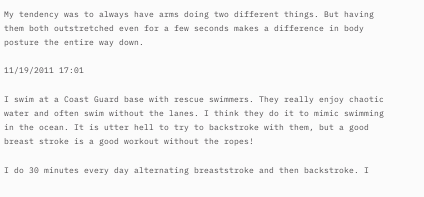My tendency was to always have arms doing two different things. But having them both outstretched even for a few seconds makes a difference in body posture the entire way down.

11/19/2011 17:01

I swim at a Coast Guard base with rescue swimmers. They really enjoy chaotic water and often swim without the lanes. I think they do it to mimic swimming in the ocean. It is utter hell to try to backstroke with them, but a good breast stroke is a good workout without the ropes!

I do 30 minutes every day alternating breaststroke and then backstroke. I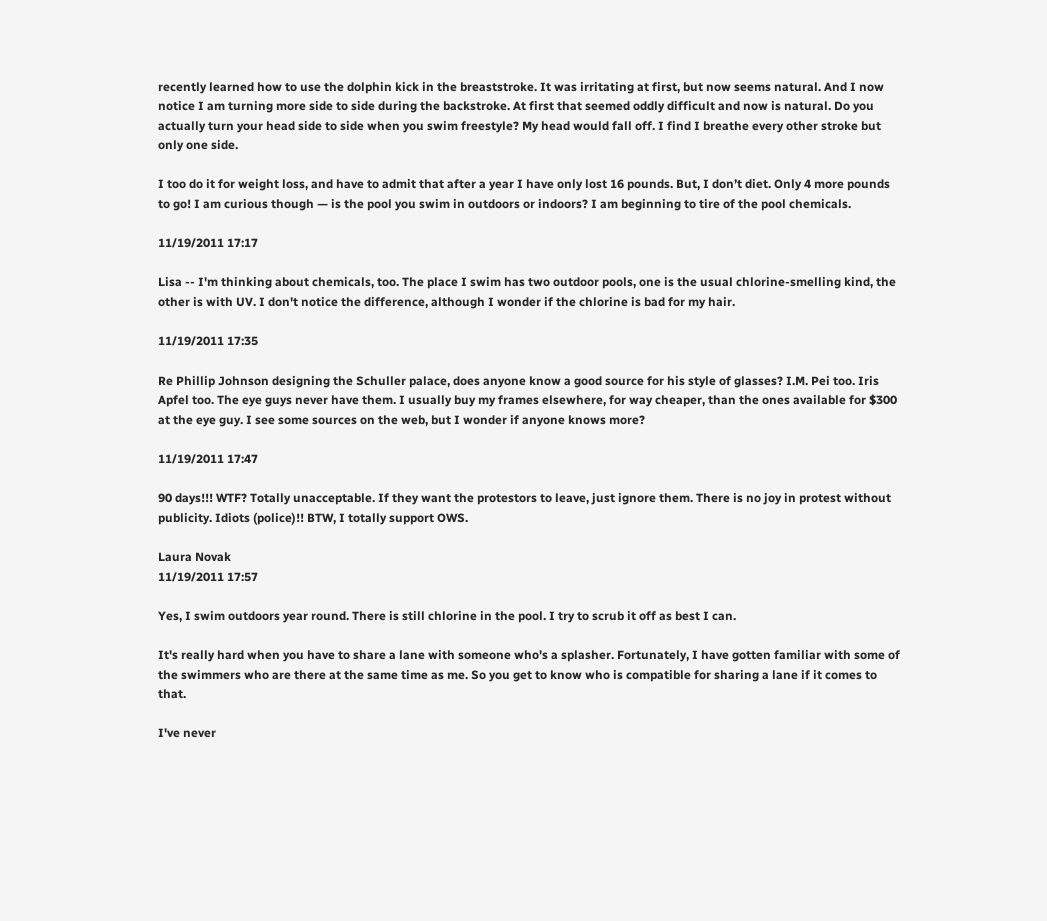recently learned how to use the dolphin kick in the breaststroke. It was irritating at first, but now seems natural. And I now notice I am turning more side to side during the backstroke. At first that seemed oddly difficult and now is natural. Do you actually turn your head side to side when you swim freestyle? My head would fall off. I find I breathe every other stroke but only one side.

I too do it for weight loss, and have to admit that after a year I have only lost 16 pounds. But, I don’t diet. Only 4 more pounds to go! I am curious though — is the pool you swim in outdoors or indoors? I am beginning to tire of the pool chemicals.

11/19/2011 17:17

Lisa -- I'm thinking about chemicals, too. The place I swim has two outdoor pools, one is the usual chlorine-smelling kind, the other is with UV. I don't notice the difference, although I wonder if the chlorine is bad for my hair.

11/19/2011 17:35

Re Phillip Johnson designing the Schuller palace, does anyone know a good source for his style of glasses? I.M. Pei too. Iris Apfel too. The eye guys never have them. I usually buy my frames elsewhere, for way cheaper, than the ones available for $300 at the eye guy. I see some sources on the web, but I wonder if anyone knows more?

11/19/2011 17:47

90 days!!! WTF? Totally unacceptable. If they want the protestors to leave, just ignore them. There is no joy in protest without publicity. Idiots (police)!! BTW, I totally support OWS.

Laura Novak
11/19/2011 17:57

Yes, I swim outdoors year round. There is still chlorine in the pool. I try to scrub it off as best I can.

It's really hard when you have to share a lane with someone who's a splasher. Fortunately, I have gotten familiar with some of the swimmers who are there at the same time as me. So you get to know who is compatible for sharing a lane if it comes to that.

I've never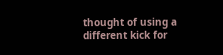thought of using a different kick for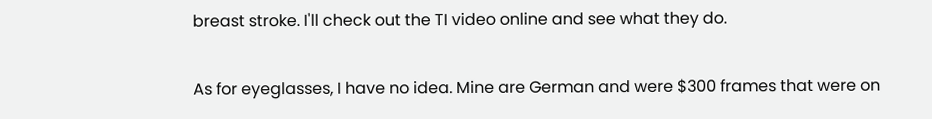breast stroke. I'll check out the TI video online and see what they do.

As for eyeglasses, I have no idea. Mine are German and were $300 frames that were on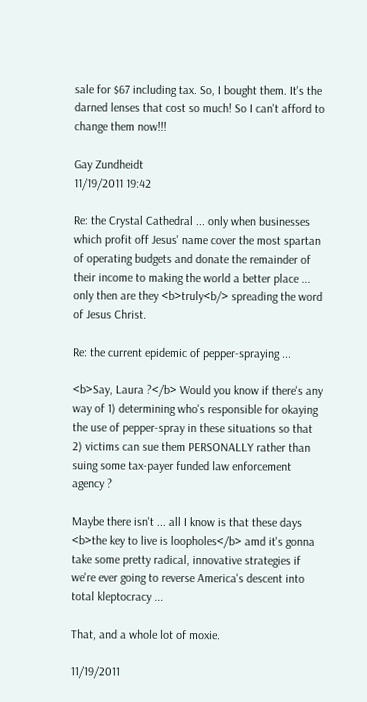sale for $67 including tax. So, I bought them. It's the darned lenses that cost so much! So I can't afford to change them now!!!

Gay Zundheidt
11/19/2011 19:42

Re: the Crystal Cathedral ... only when businesses which profit off Jesus' name cover the most spartan of operating budgets and donate the remainder of their income to making the world a better place ... only then are they <b>truly<b/> spreading the word of Jesus Christ.

Re: the current epidemic of pepper-spraying ...

<b>Say, Laura ?</b> Would you know if there's any way of 1) determining who's responsible for okaying the use of pepper-spray in these situations so that 2) victims can sue them PERSONALLY rather than suing some tax-payer funded law enforcement agency ?

Maybe there isn't ... all I know is that these days <b>the key to live is loopholes</b> amd it's gonna take some pretty radical, innovative strategies if we're ever going to reverse America's descent into total kleptocracy ...

That, and a whole lot of moxie.

11/19/2011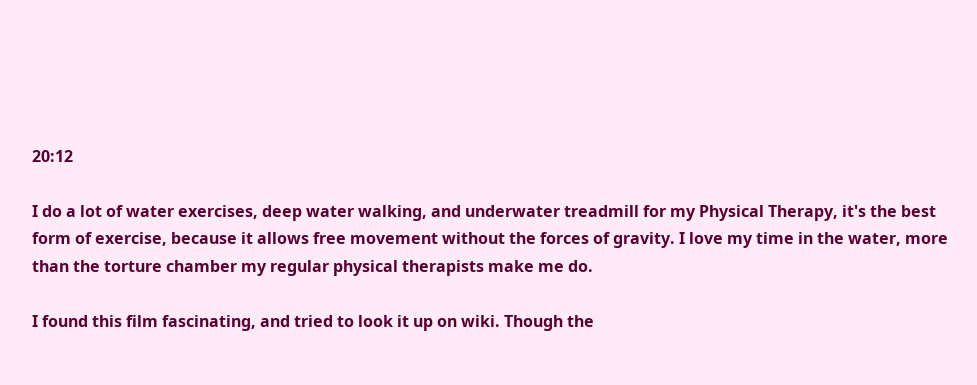20:12

I do a lot of water exercises, deep water walking, and underwater treadmill for my Physical Therapy, it's the best form of exercise, because it allows free movement without the forces of gravity. I love my time in the water, more than the torture chamber my regular physical therapists make me do.

I found this film fascinating, and tried to look it up on wiki. Though the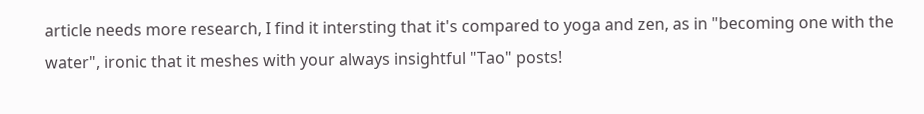article needs more research, I find it intersting that it's compared to yoga and zen, as in "becoming one with the water", ironic that it meshes with your always insightful "Tao" posts!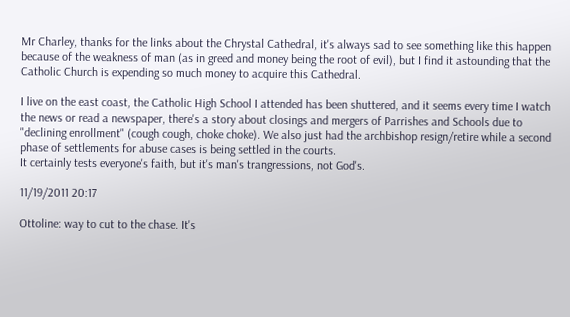Mr Charley, thanks for the links about the Chrystal Cathedral, it's always sad to see something like this happen because of the weakness of man (as in greed and money being the root of evil), but I find it astounding that the Catholic Church is expending so much money to acquire this Cathedral.

I live on the east coast, the Catholic High School I attended has been shuttered, and it seems every time I watch the news or read a newspaper, there's a story about closings and mergers of Parrishes and Schools due to "declining enrollment" (cough cough, choke choke). We also just had the archbishop resign/retire while a second phase of settlements for abuse cases is being settled in the courts.
It certainly tests everyone's faith, but it's man's trangressions, not God's.

11/19/2011 20:17

Ottoline: way to cut to the chase. It's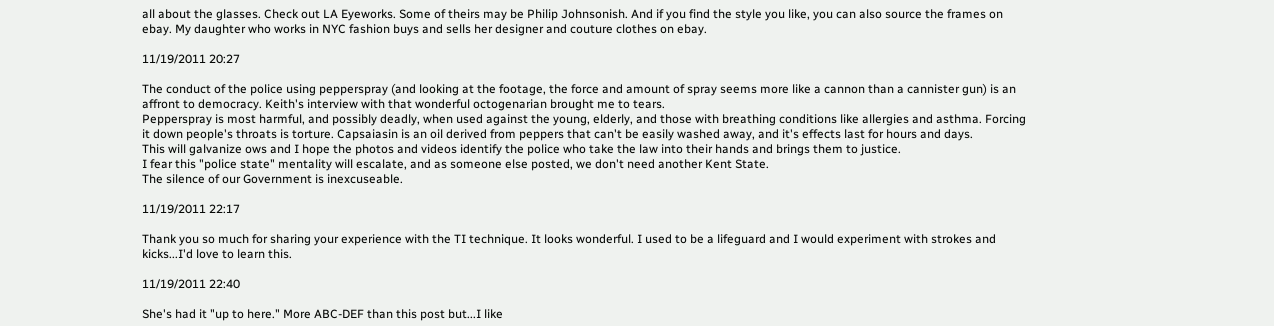all about the glasses. Check out LA Eyeworks. Some of theirs may be Philip Johnsonish. And if you find the style you like, you can also source the frames on ebay. My daughter who works in NYC fashion buys and sells her designer and couture clothes on ebay.

11/19/2011 20:27

The conduct of the police using pepperspray (and looking at the footage, the force and amount of spray seems more like a cannon than a cannister gun) is an affront to democracy. Keith's interview with that wonderful octogenarian brought me to tears.
Pepperspray is most harmful, and possibly deadly, when used against the young, elderly, and those with breathing conditions like allergies and asthma. Forcing it down people's throats is torture. Capsaiasin is an oil derived from peppers that can't be easily washed away, and it's effects last for hours and days.
This will galvanize ows and I hope the photos and videos identify the police who take the law into their hands and brings them to justice.
I fear this "police state" mentality will escalate, and as someone else posted, we don't need another Kent State.
The silence of our Government is inexcuseable.

11/19/2011 22:17

Thank you so much for sharing your experience with the TI technique. It looks wonderful. I used to be a lifeguard and I would experiment with strokes and kicks...I'd love to learn this.

11/19/2011 22:40

She's had it "up to here." More ABC-DEF than this post but...I like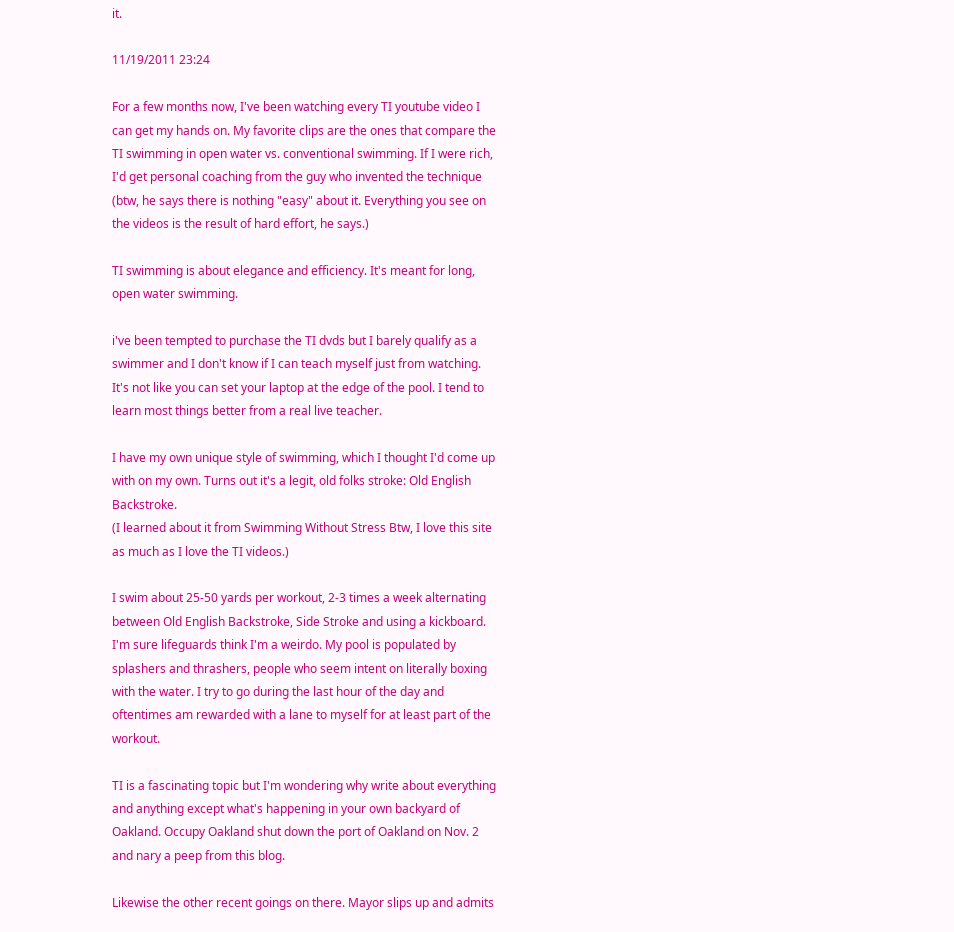it.

11/19/2011 23:24

For a few months now, I've been watching every TI youtube video I can get my hands on. My favorite clips are the ones that compare the TI swimming in open water vs. conventional swimming. If I were rich, I'd get personal coaching from the guy who invented the technique (btw, he says there is nothing "easy" about it. Everything you see on the videos is the result of hard effort, he says.)

TI swimming is about elegance and efficiency. It's meant for long, open water swimming.

i've been tempted to purchase the TI dvds but I barely qualify as a swimmer and I don't know if I can teach myself just from watching. It's not like you can set your laptop at the edge of the pool. I tend to learn most things better from a real live teacher.

I have my own unique style of swimming, which I thought I'd come up with on my own. Turns out it's a legit, old folks stroke: Old English Backstroke.
(I learned about it from Swimming Without Stress Btw, I love this site as much as I love the TI videos.)

I swim about 25-50 yards per workout, 2-3 times a week alternating between Old English Backstroke, Side Stroke and using a kickboard. I'm sure lifeguards think I'm a weirdo. My pool is populated by splashers and thrashers, people who seem intent on literally boxing with the water. I try to go during the last hour of the day and oftentimes am rewarded with a lane to myself for at least part of the workout.

TI is a fascinating topic but I'm wondering why write about everything and anything except what's happening in your own backyard of Oakland. Occupy Oakland shut down the port of Oakland on Nov. 2 and nary a peep from this blog.

Likewise the other recent goings on there. Mayor slips up and admits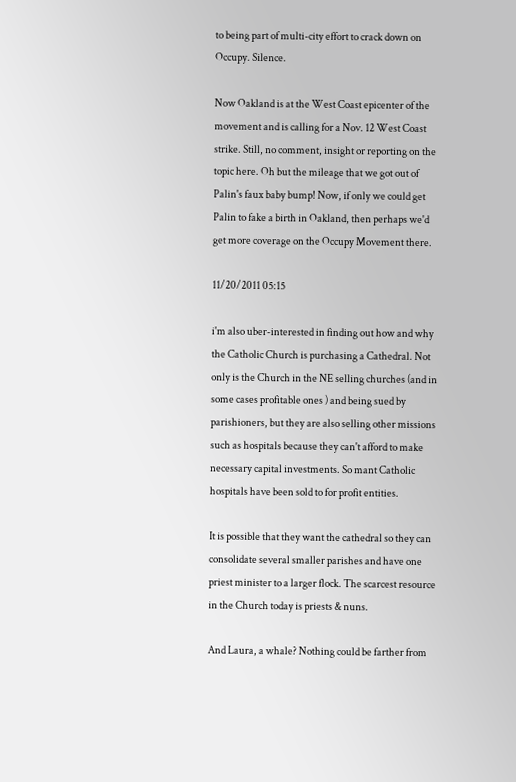to being part of multi-city effort to crack down on Occupy. Silence.

Now Oakland is at the West Coast epicenter of the movement and is calling for a Nov. 12 West Coast strike. Still, no comment, insight or reporting on the topic here. Oh but the mileage that we got out of Palin's faux baby bump! Now, if only we could get Palin to fake a birth in Oakland, then perhaps we'd get more coverage on the Occupy Movement there.

11/20/2011 05:15

i'm also uber-interested in finding out how and why the Catholic Church is purchasing a Cathedral. Not only is the Church in the NE selling churches (and in some cases profitable ones ) and being sued by parishioners, but they are also selling other missions such as hospitals because they can't afford to make necessary capital investments. So mant Catholic hospitals have been sold to for profit entities.

It is possible that they want the cathedral so they can consolidate several smaller parishes and have one priest minister to a larger flock. The scarcest resource in the Church today is priests & nuns.

And Laura, a whale? Nothing could be farther from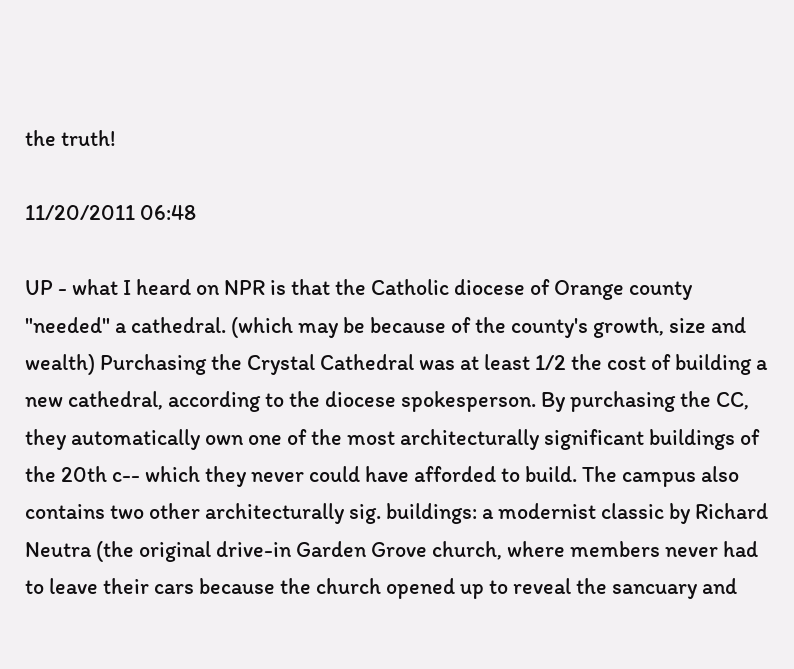the truth!

11/20/2011 06:48

UP - what I heard on NPR is that the Catholic diocese of Orange county "needed" a cathedral. (which may be because of the county's growth, size and wealth) Purchasing the Crystal Cathedral was at least 1/2 the cost of building a new cathedral, according to the diocese spokesperson. By purchasing the CC, they automatically own one of the most architecturally significant buildings of the 20th c-- which they never could have afforded to build. The campus also contains two other architecturally sig. buildings: a modernist classic by Richard Neutra (the original drive-in Garden Grove church, where members never had to leave their cars because the church opened up to reveal the sancuary and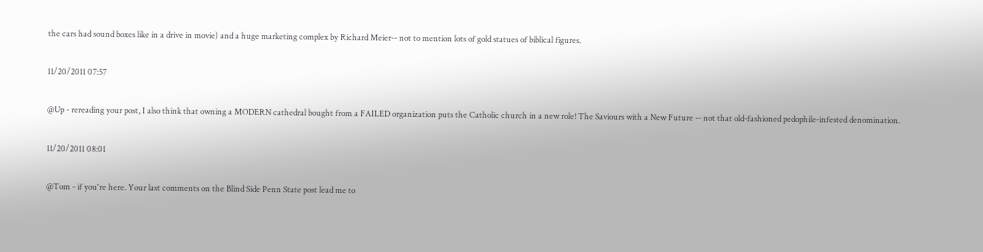the cars had sound boxes like in a drive in movie) and a huge marketing complex by Richard Meier-- not to mention lots of gold statues of biblical figures.

11/20/2011 07:57

@Up - rereading your post, I also think that owning a MODERN cathedral bought from a FAILED organization puts the Catholic church in a new role! The Saviours with a New Future -- not that old-fashioned pedophile-infested denomination.

11/20/2011 08:01

@Tom - if you're here. Your last comments on the Blind Side Penn State post lead me to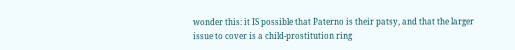wonder this: it IS possible that Paterno is their patsy, and that the larger issue to cover is a child-prostitution ring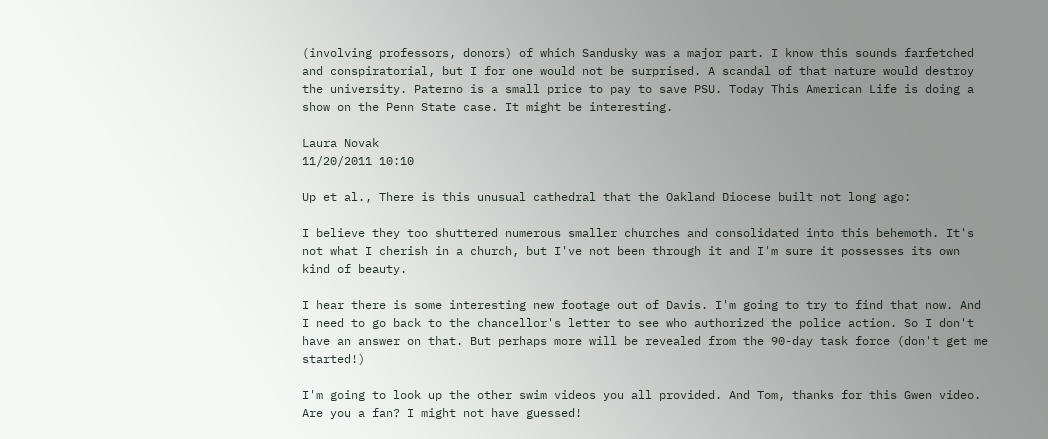(involving professors, donors) of which Sandusky was a major part. I know this sounds farfetched and conspiratorial, but I for one would not be surprised. A scandal of that nature would destroy the university. Paterno is a small price to pay to save PSU. Today This American Life is doing a show on the Penn State case. It might be interesting.

Laura Novak
11/20/2011 10:10

Up et al., There is this unusual cathedral that the Oakland Diocese built not long ago:

I believe they too shuttered numerous smaller churches and consolidated into this behemoth. It's not what I cherish in a church, but I've not been through it and I'm sure it possesses its own kind of beauty.

I hear there is some interesting new footage out of Davis. I'm going to try to find that now. And I need to go back to the chancellor's letter to see who authorized the police action. So I don't have an answer on that. But perhaps more will be revealed from the 90-day task force (don't get me started!)

I'm going to look up the other swim videos you all provided. And Tom, thanks for this Gwen video. Are you a fan? I might not have guessed!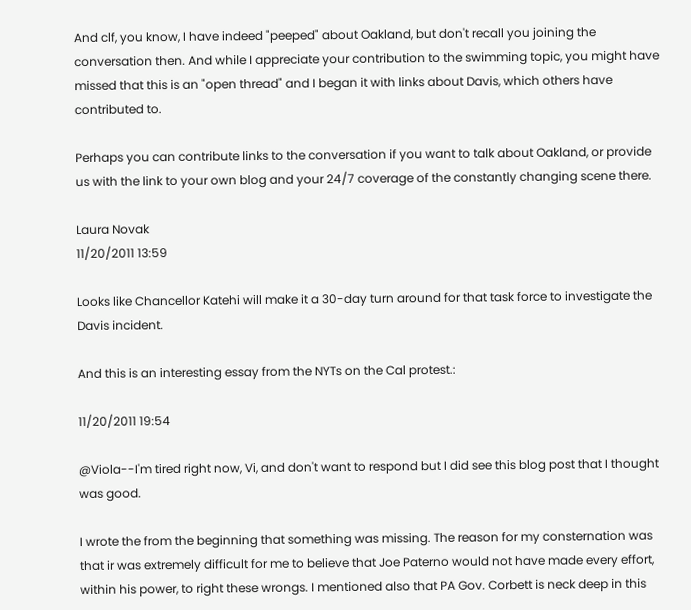And clf, you know, I have indeed "peeped" about Oakland, but don't recall you joining the conversation then. And while I appreciate your contribution to the swimming topic, you might have missed that this is an "open thread" and I began it with links about Davis, which others have contributed to.

Perhaps you can contribute links to the conversation if you want to talk about Oakland, or provide us with the link to your own blog and your 24/7 coverage of the constantly changing scene there.

Laura Novak
11/20/2011 13:59

Looks like Chancellor Katehi will make it a 30-day turn around for that task force to investigate the Davis incident.

And this is an interesting essay from the NYTs on the Cal protest.:

11/20/2011 19:54

@Viola--I'm tired right now, Vi, and don't want to respond but I did see this blog post that I thought was good.

I wrote the from the beginning that something was missing. The reason for my consternation was that ir was extremely difficult for me to believe that Joe Paterno would not have made every effort, within his power, to right these wrongs. I mentioned also that PA Gov. Corbett is neck deep in this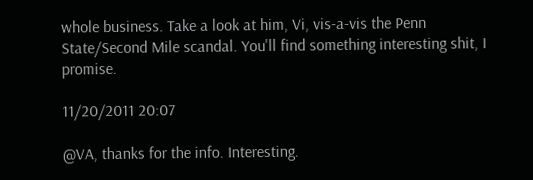whole business. Take a look at him, Vi, vis-a-vis the Penn State/Second Mile scandal. You'll find something interesting shit, I promise.

11/20/2011 20:07

@VA, thanks for the info. Interesting.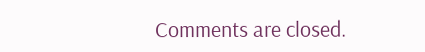Comments are closed.